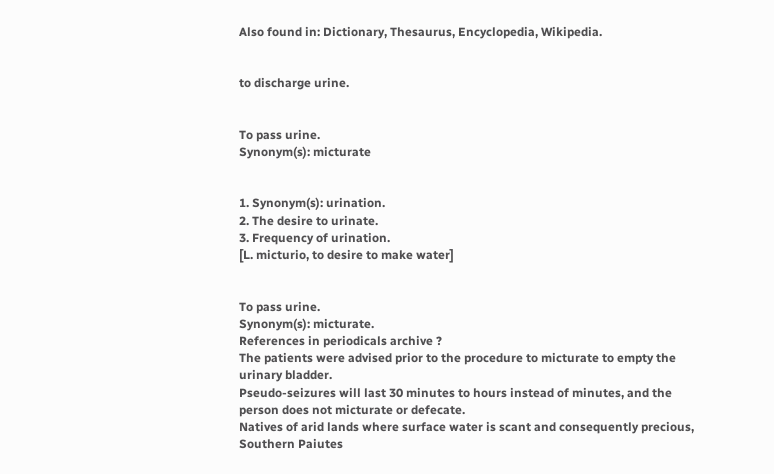Also found in: Dictionary, Thesaurus, Encyclopedia, Wikipedia.


to discharge urine.


To pass urine.
Synonym(s): micturate


1. Synonym(s): urination.
2. The desire to urinate.
3. Frequency of urination.
[L. micturio, to desire to make water]


To pass urine.
Synonym(s): micturate.
References in periodicals archive ?
The patients were advised prior to the procedure to micturate to empty the urinary bladder.
Pseudo-seizures will last 30 minutes to hours instead of minutes, and the person does not micturate or defecate.
Natives of arid lands where surface water is scant and consequently precious, Southern Paiutes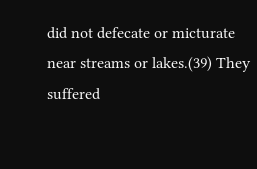did not defecate or micturate near streams or lakes.(39) They suffered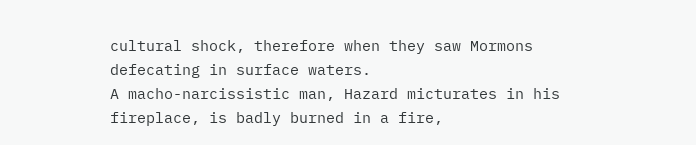cultural shock, therefore when they saw Mormons defecating in surface waters.
A macho-narcissistic man, Hazard micturates in his fireplace, is badly burned in a fire,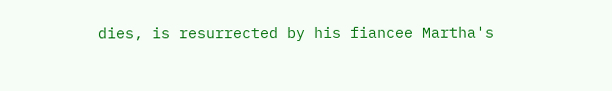dies, is resurrected by his fiancee Martha's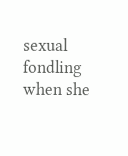sexual fondling when she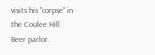visits his "corpse" in the Coulee Hill Beer parlor.